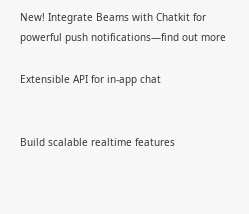New! Integrate Beams with Chatkit for powerful push notifications—find out more

Extensible API for in-app chat


Build scalable realtime features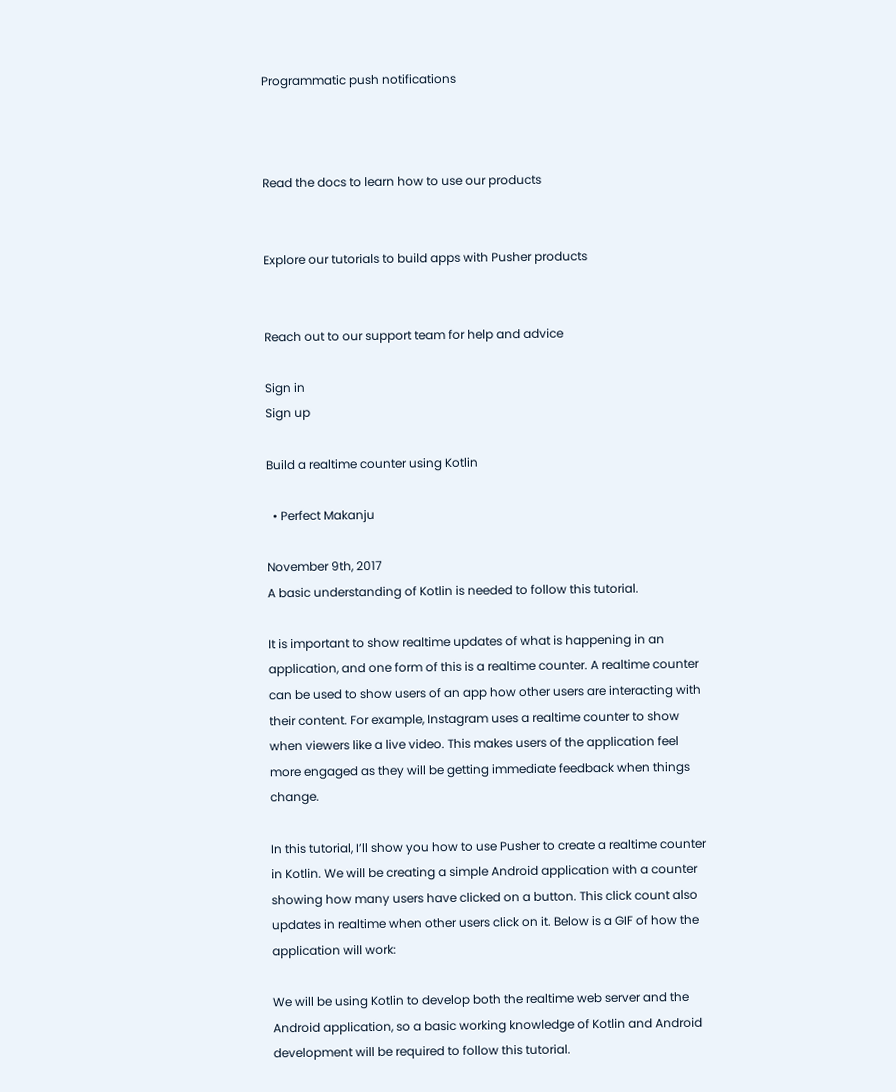Programmatic push notifications



Read the docs to learn how to use our products


Explore our tutorials to build apps with Pusher products


Reach out to our support team for help and advice

Sign in
Sign up

Build a realtime counter using Kotlin

  • Perfect Makanju

November 9th, 2017
A basic understanding of Kotlin is needed to follow this tutorial.

It is important to show realtime updates of what is happening in an application, and one form of this is a realtime counter. A realtime counter can be used to show users of an app how other users are interacting with their content. For example, Instagram uses a realtime counter to show when viewers like a live video. This makes users of the application feel more engaged as they will be getting immediate feedback when things change.

In this tutorial, I’ll show you how to use Pusher to create a realtime counter in Kotlin. We will be creating a simple Android application with a counter showing how many users have clicked on a button. This click count also updates in realtime when other users click on it. Below is a GIF of how the application will work:

We will be using Kotlin to develop both the realtime web server and the Android application, so a basic working knowledge of Kotlin and Android development will be required to follow this tutorial.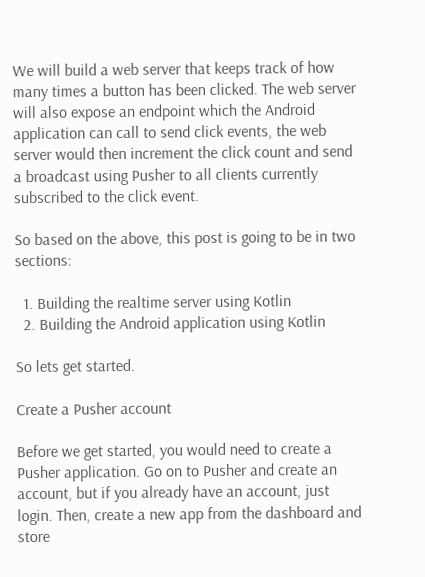We will build a web server that keeps track of how many times a button has been clicked. The web server will also expose an endpoint which the Android application can call to send click events, the web server would then increment the click count and send a broadcast using Pusher to all clients currently subscribed to the click event.

So based on the above, this post is going to be in two sections:

  1. Building the realtime server using Kotlin
  2. Building the Android application using Kotlin

So lets get started.

Create a Pusher account

Before we get started, you would need to create a Pusher application. Go on to Pusher and create an account, but if you already have an account, just login. Then, create a new app from the dashboard and store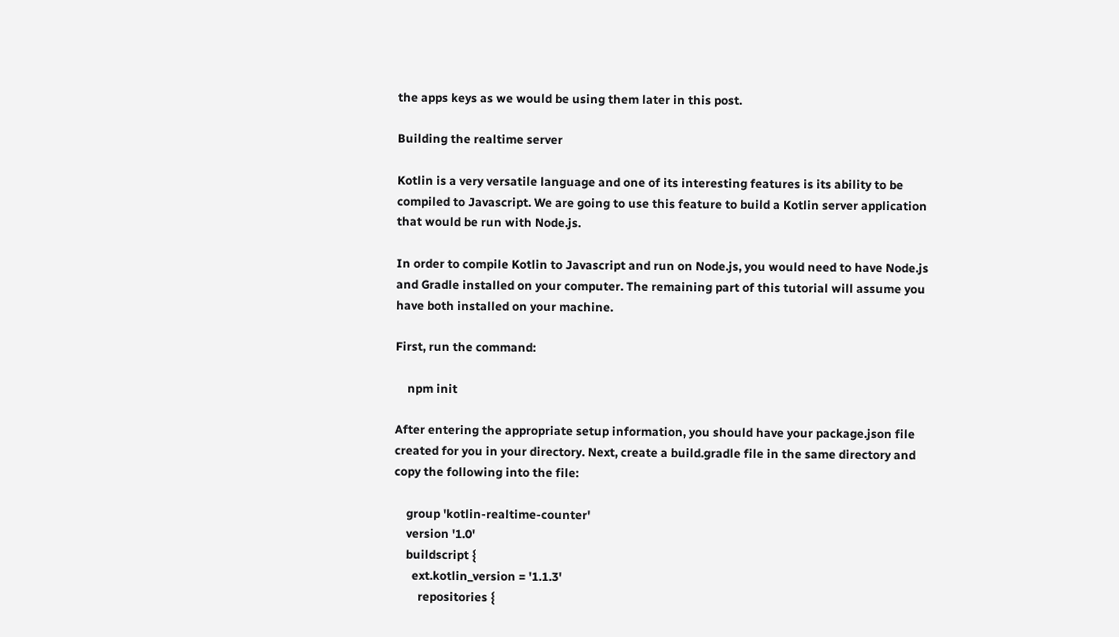the apps keys as we would be using them later in this post.

Building the realtime server

Kotlin is a very versatile language and one of its interesting features is its ability to be compiled to Javascript. We are going to use this feature to build a Kotlin server application that would be run with Node.js.

In order to compile Kotlin to Javascript and run on Node.js, you would need to have Node.js and Gradle installed on your computer. The remaining part of this tutorial will assume you have both installed on your machine.

First, run the command:

    npm init

After entering the appropriate setup information, you should have your package.json file created for you in your directory. Next, create a build.gradle file in the same directory and copy the following into the file:

    group 'kotlin-realtime-counter'
    version '1.0'
    buildscript {
      ext.kotlin_version = '1.1.3'
        repositories {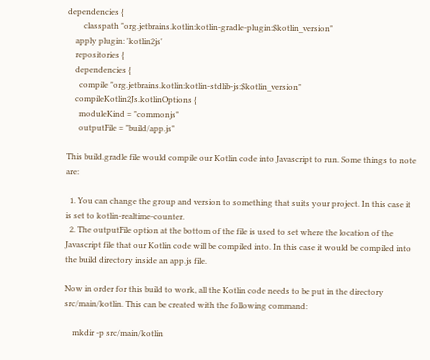dependencies {
        classpath "org.jetbrains.kotlin:kotlin-gradle-plugin:$kotlin_version"
    apply plugin: 'kotlin2js'
    repositories {
    dependencies {
      compile "org.jetbrains.kotlin:kotlin-stdlib-js:$kotlin_version"
    compileKotlin2Js.kotlinOptions {
      moduleKind = "commonjs"
      outputFile = "build/app.js"

This build.gradle file would compile our Kotlin code into Javascript to run. Some things to note are:

  1. You can change the group and version to something that suits your project. In this case it is set to kotlin-realtime-counter.
  2. The outputFile option at the bottom of the file is used to set where the location of the Javascript file that our Kotlin code will be compiled into. In this case it would be compiled into the build directory inside an app.js file.

Now in order for this build to work, all the Kotlin code needs to be put in the directory src/main/kotlin. This can be created with the following command:

    mkdir -p src/main/kotlin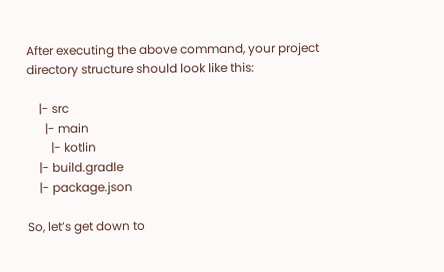After executing the above command, your project directory structure should look like this:

    |- src
      |- main
        |- kotlin
    |- build.gradle
    |- package.json

So, let’s get down to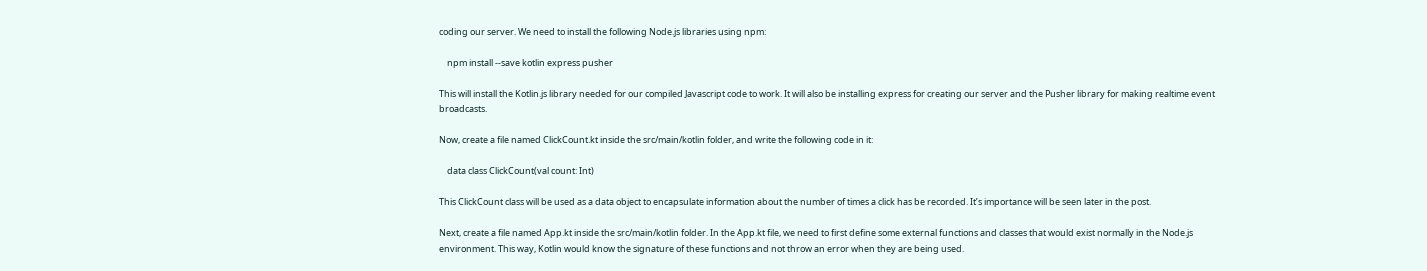coding our server. We need to install the following Node.js libraries using npm:

    npm install --save kotlin express pusher

This will install the Kotlin.js library needed for our compiled Javascript code to work. It will also be installing express for creating our server and the Pusher library for making realtime event broadcasts.

Now, create a file named ClickCount.kt inside the src/main/kotlin folder, and write the following code in it:

    data class ClickCount(val count: Int)

This ClickCount class will be used as a data object to encapsulate information about the number of times a click has be recorded. It’s importance will be seen later in the post.

Next, create a file named App.kt inside the src/main/kotlin folder. In the App.kt file, we need to first define some external functions and classes that would exist normally in the Node.js environment. This way, Kotlin would know the signature of these functions and not throw an error when they are being used.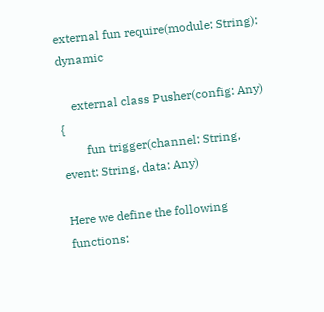external fun require(module: String): dynamic

    external class Pusher(config: Any) {
        fun trigger(channel: String, event: String, data: Any)

Here we define the following functions: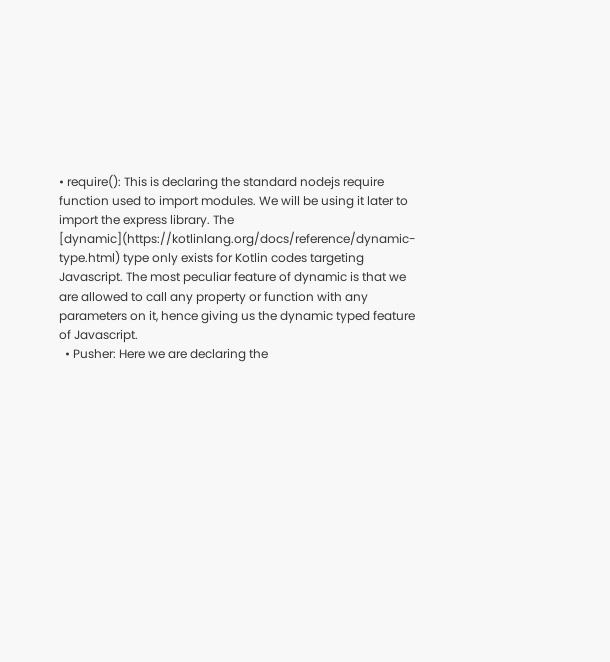• require(): This is declaring the standard nodejs require function used to import modules. We will be using it later to import the express library. The [dynamic](https://kotlinlang.org/docs/reference/dynamic-type.html) type only exists for Kotlin codes targeting Javascript. The most peculiar feature of dynamic is that we are allowed to call any property or function with any parameters on it, hence giving us the dynamic typed feature of Javascript.
  • Pusher: Here we are declaring the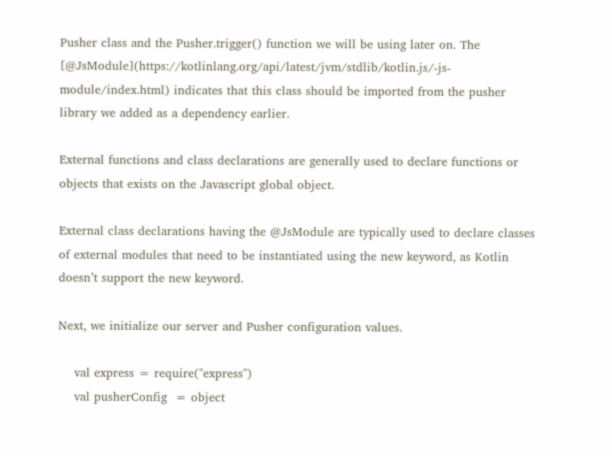Pusher class and the Pusher.trigger() function we will be using later on. The [@JsModule](https://kotlinlang.org/api/latest/jvm/stdlib/kotlin.js/-js-module/index.html) indicates that this class should be imported from the pusher library we added as a dependency earlier.

External functions and class declarations are generally used to declare functions or objects that exists on the Javascript global object.

External class declarations having the @JsModule are typically used to declare classes of external modules that need to be instantiated using the new keyword, as Kotlin doesn’t support the new keyword.

Next, we initialize our server and Pusher configuration values.

    val express = require("express")
    val pusherConfig  = object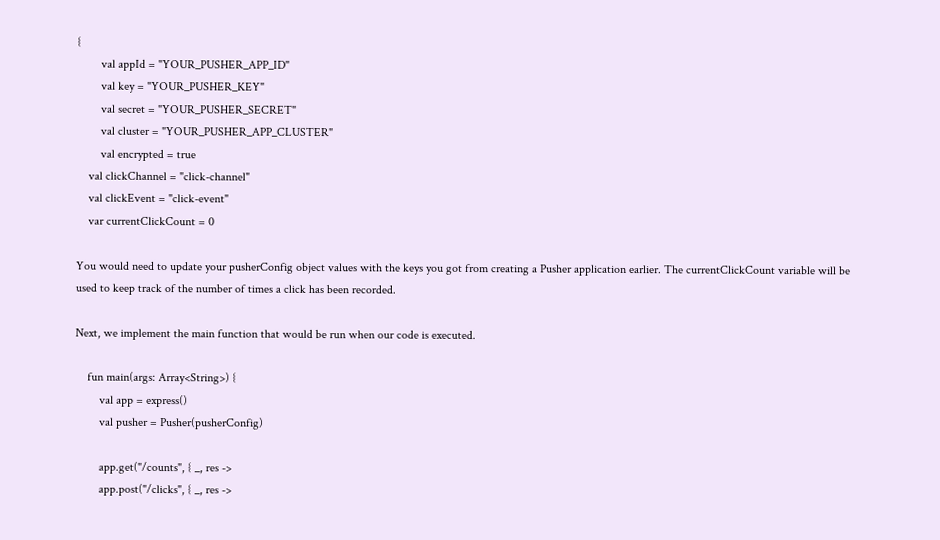{
        val appId = "YOUR_PUSHER_APP_ID"
        val key = "YOUR_PUSHER_KEY"
        val secret = "YOUR_PUSHER_SECRET"
        val cluster = "YOUR_PUSHER_APP_CLUSTER"
        val encrypted = true
    val clickChannel = "click-channel"
    val clickEvent = "click-event"
    var currentClickCount = 0

You would need to update your pusherConfig object values with the keys you got from creating a Pusher application earlier. The currentClickCount variable will be used to keep track of the number of times a click has been recorded.

Next, we implement the main function that would be run when our code is executed.

    fun main(args: Array<String>) {
        val app = express()
        val pusher = Pusher(pusherConfig)

        app.get("/counts", { _, res ->
        app.post("/clicks", { _, res ->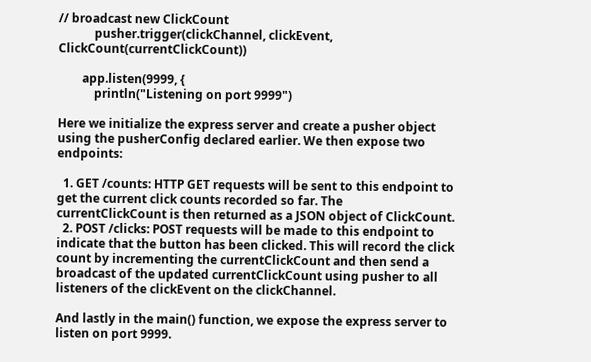// broadcast new ClickCount
            pusher.trigger(clickChannel, clickEvent, ClickCount(currentClickCount))

        app.listen(9999, {
            println("Listening on port 9999")

Here we initialize the express server and create a pusher object using the pusherConfig declared earlier. We then expose two endpoints:

  1. GET /counts: HTTP GET requests will be sent to this endpoint to get the current click counts recorded so far. The currentClickCount is then returned as a JSON object of ClickCount.
  2. POST /clicks: POST requests will be made to this endpoint to indicate that the button has been clicked. This will record the click count by incrementing the currentClickCount and then send a broadcast of the updated currentClickCount using pusher to all listeners of the clickEvent on the clickChannel.

And lastly in the main() function, we expose the express server to listen on port 9999.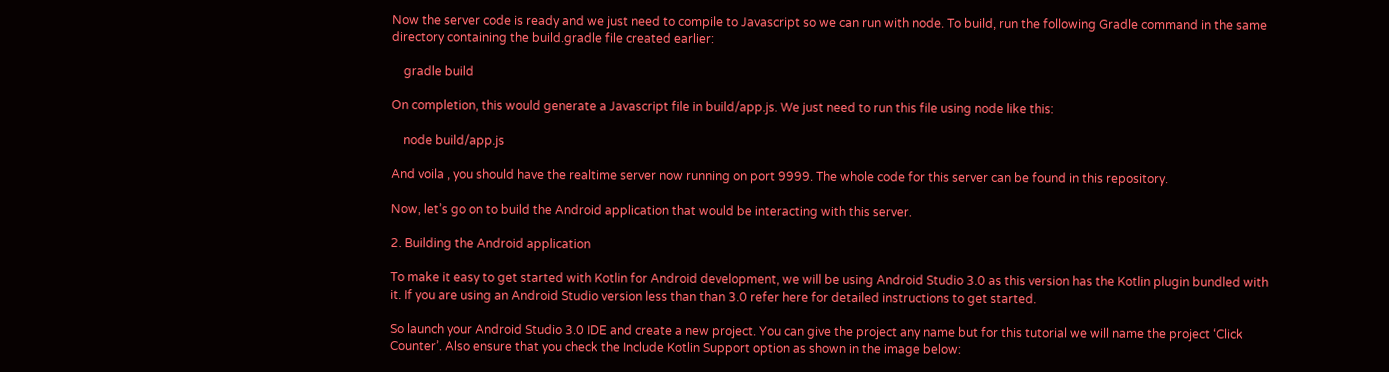Now the server code is ready and we just need to compile to Javascript so we can run with node. To build, run the following Gradle command in the same directory containing the build.gradle file created earlier:

    gradle build

On completion, this would generate a Javascript file in build/app.js. We just need to run this file using node like this:

    node build/app.js

And voila , you should have the realtime server now running on port 9999. The whole code for this server can be found in this repository.

Now, let’s go on to build the Android application that would be interacting with this server.

2. Building the Android application

To make it easy to get started with Kotlin for Android development, we will be using Android Studio 3.0 as this version has the Kotlin plugin bundled with it. If you are using an Android Studio version less than than 3.0 refer here for detailed instructions to get started.

So launch your Android Studio 3.0 IDE and create a new project. You can give the project any name but for this tutorial we will name the project ‘Click Counter’. Also ensure that you check the Include Kotlin Support option as shown in the image below: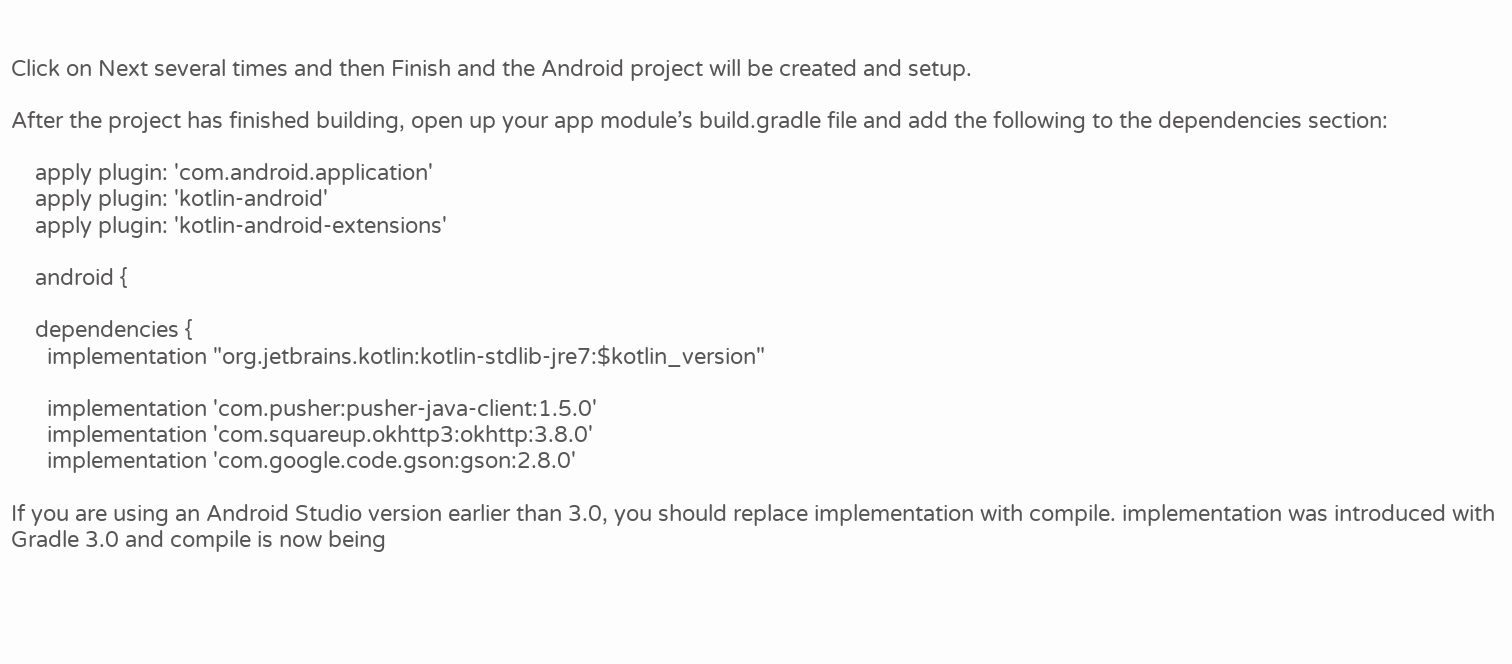Click on Next several times and then Finish and the Android project will be created and setup.

After the project has finished building, open up your app module’s build.gradle file and add the following to the dependencies section:

    apply plugin: 'com.android.application'
    apply plugin: 'kotlin-android'
    apply plugin: 'kotlin-android-extensions'

    android {

    dependencies {
      implementation "org.jetbrains.kotlin:kotlin-stdlib-jre7:$kotlin_version"

      implementation 'com.pusher:pusher-java-client:1.5.0'
      implementation 'com.squareup.okhttp3:okhttp:3.8.0'
      implementation 'com.google.code.gson:gson:2.8.0'

If you are using an Android Studio version earlier than 3.0, you should replace implementation with compile. implementation was introduced with Gradle 3.0 and compile is now being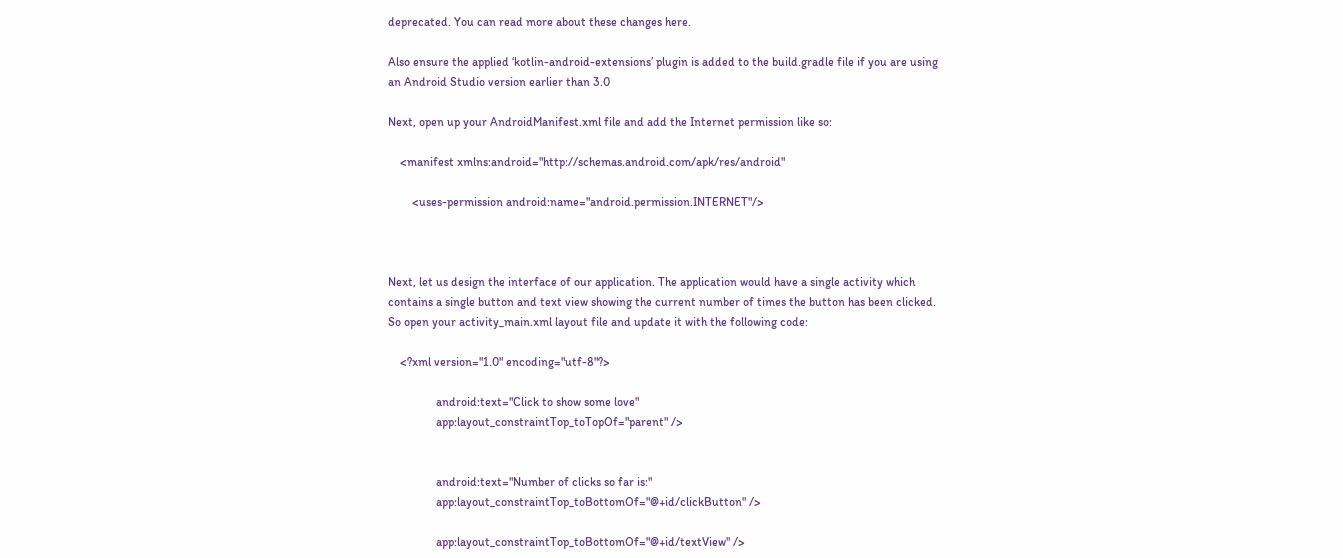deprecated. You can read more about these changes here.

Also ensure the applied ‘kotlin-android-extensions’ plugin is added to the build.gradle file if you are using an Android Studio version earlier than 3.0

Next, open up your AndroidManifest.xml file and add the Internet permission like so:

    <manifest xmlns:android="http://schemas.android.com/apk/res/android"

        <uses-permission android:name="android.permission.INTERNET"/>



Next, let us design the interface of our application. The application would have a single activity which contains a single button and text view showing the current number of times the button has been clicked. So open your activity_main.xml layout file and update it with the following code:

    <?xml version="1.0" encoding="utf-8"?>

                android:text="Click to show some love"
                app:layout_constraintTop_toTopOf="parent" />


                android:text="Number of clicks so far is:"
                app:layout_constraintTop_toBottomOf="@+id/clickButton" />

                app:layout_constraintTop_toBottomOf="@+id/textView" />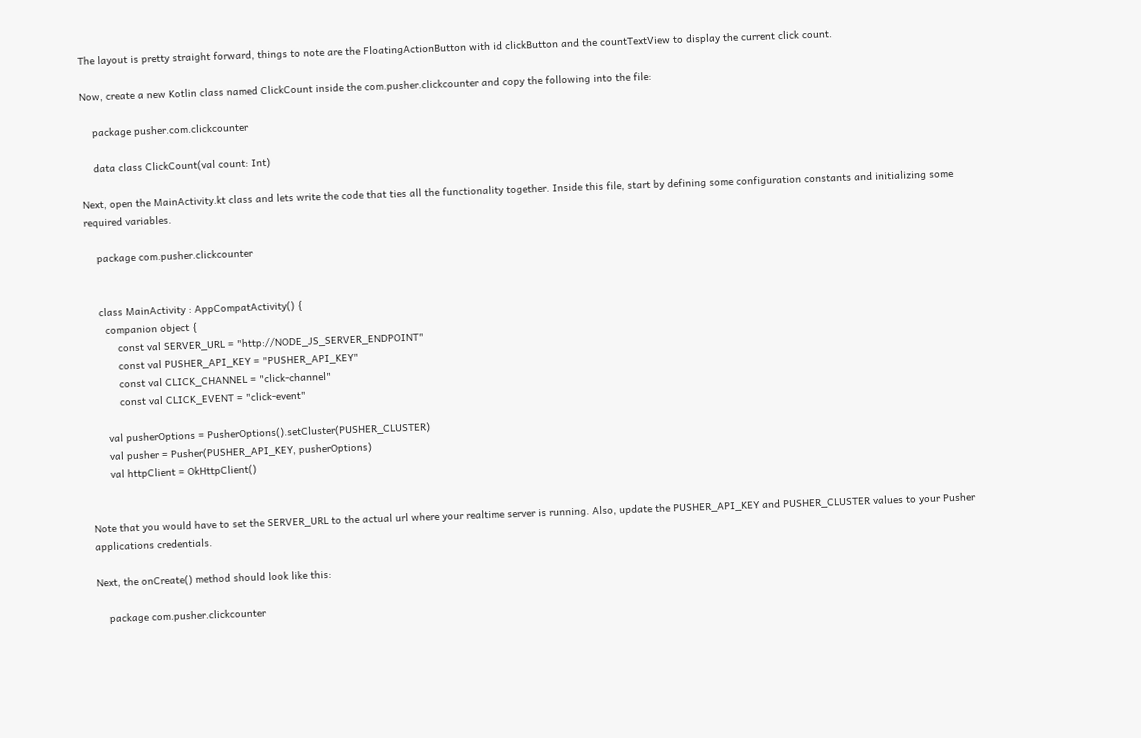The layout is pretty straight forward, things to note are the FloatingActionButton with id clickButton and the countTextView to display the current click count.

Now, create a new Kotlin class named ClickCount inside the com.pusher.clickcounter and copy the following into the file:

    package pusher.com.clickcounter

    data class ClickCount(val count: Int)

Next, open the MainActivity.kt class and lets write the code that ties all the functionality together. Inside this file, start by defining some configuration constants and initializing some required variables.

    package com.pusher.clickcounter


    class MainActivity : AppCompatActivity() {
      companion object {
          const val SERVER_URL = "http://NODE_JS_SERVER_ENDPOINT"
          const val PUSHER_API_KEY = "PUSHER_API_KEY"
          const val CLICK_CHANNEL = "click-channel"
          const val CLICK_EVENT = "click-event"

      val pusherOptions = PusherOptions().setCluster(PUSHER_CLUSTER)
      val pusher = Pusher(PUSHER_API_KEY, pusherOptions)
      val httpClient = OkHttpClient()


Note that you would have to set the SERVER_URL to the actual url where your realtime server is running. Also, update the PUSHER_API_KEY and PUSHER_CLUSTER values to your Pusher applications credentials.

Next, the onCreate() method should look like this:

    package com.pusher.clickcounter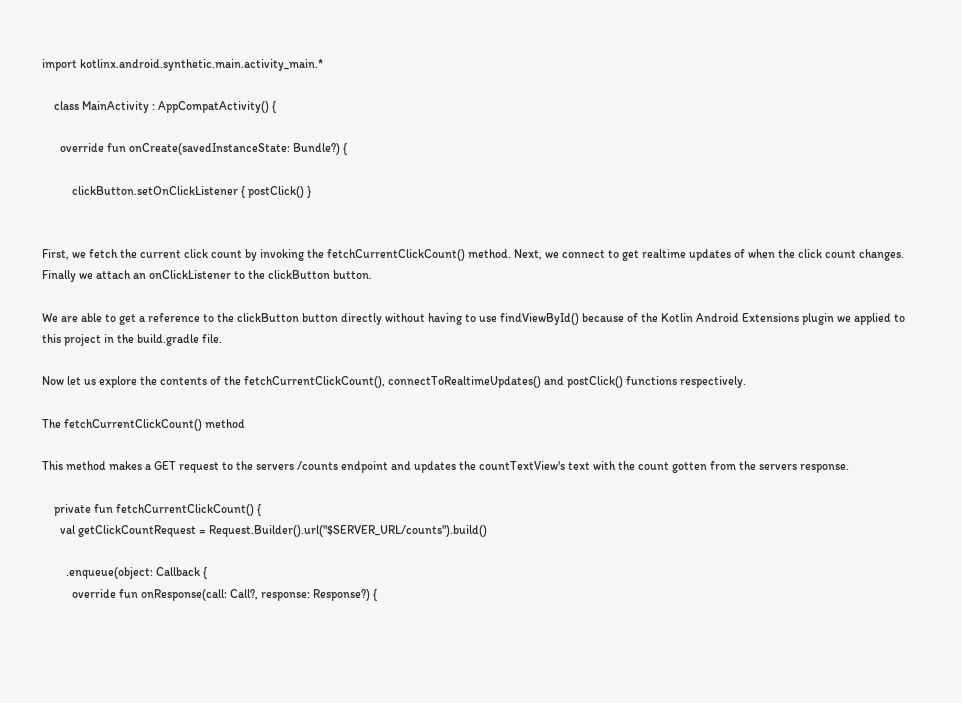import kotlinx.android.synthetic.main.activity_main.*

    class MainActivity : AppCompatActivity() {

      override fun onCreate(savedInstanceState: Bundle?) {

          clickButton.setOnClickListener { postClick() }


First, we fetch the current click count by invoking the fetchCurrentClickCount() method. Next, we connect to get realtime updates of when the click count changes. Finally we attach an onClickListener to the clickButton button.

We are able to get a reference to the clickButton button directly without having to use findViewById() because of the Kotlin Android Extensions plugin we applied to this project in the build.gradle file.

Now let us explore the contents of the fetchCurrentClickCount(), connectToRealtimeUpdates() and postClick() functions respectively.

The fetchCurrentClickCount() method

This method makes a GET request to the servers /counts endpoint and updates the countTextView's text with the count gotten from the servers response.

    private fun fetchCurrentClickCount() {
      val getClickCountRequest = Request.Builder().url("$SERVER_URL/counts").build()

        .enqueue(object: Callback {
          override fun onResponse(call: Call?, response: Response?) {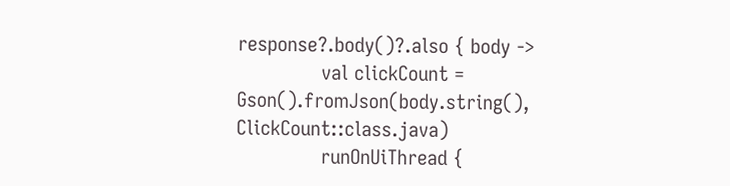response?.body()?.also { body ->
              val clickCount = Gson().fromJson(body.string(), ClickCount::class.java)
              runOnUiThread {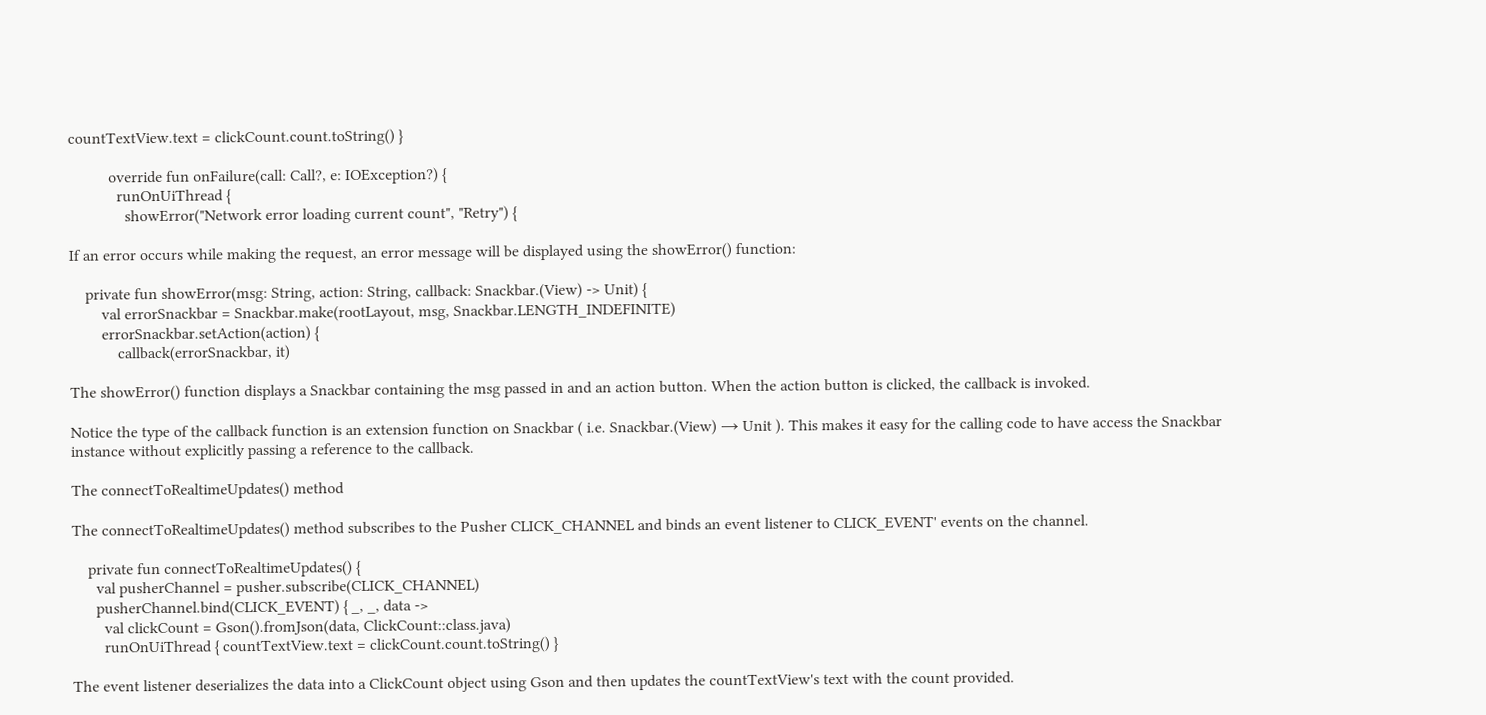countTextView.text = clickCount.count.toString() }

          override fun onFailure(call: Call?, e: IOException?) {
            runOnUiThread {
              showError("Network error loading current count", "Retry") {

If an error occurs while making the request, an error message will be displayed using the showError() function:

    private fun showError(msg: String, action: String, callback: Snackbar.(View) -> Unit) {
        val errorSnackbar = Snackbar.make(rootLayout, msg, Snackbar.LENGTH_INDEFINITE)
        errorSnackbar.setAction(action) {
            callback(errorSnackbar, it)

The showError() function displays a Snackbar containing the msg passed in and an action button. When the action button is clicked, the callback is invoked.

Notice the type of the callback function is an extension function on Snackbar ( i.e. Snackbar.(View) → Unit ). This makes it easy for the calling code to have access the Snackbar instance without explicitly passing a reference to the callback.

The connectToRealtimeUpdates() method

The connectToRealtimeUpdates() method subscribes to the Pusher CLICK_CHANNEL and binds an event listener to CLICK_EVENT' events on the channel.

    private fun connectToRealtimeUpdates() {
      val pusherChannel = pusher.subscribe(CLICK_CHANNEL)
      pusherChannel.bind(CLICK_EVENT) { _, _, data ->
        val clickCount = Gson().fromJson(data, ClickCount::class.java)
        runOnUiThread { countTextView.text = clickCount.count.toString() }

The event listener deserializes the data into a ClickCount object using Gson and then updates the countTextView's text with the count provided.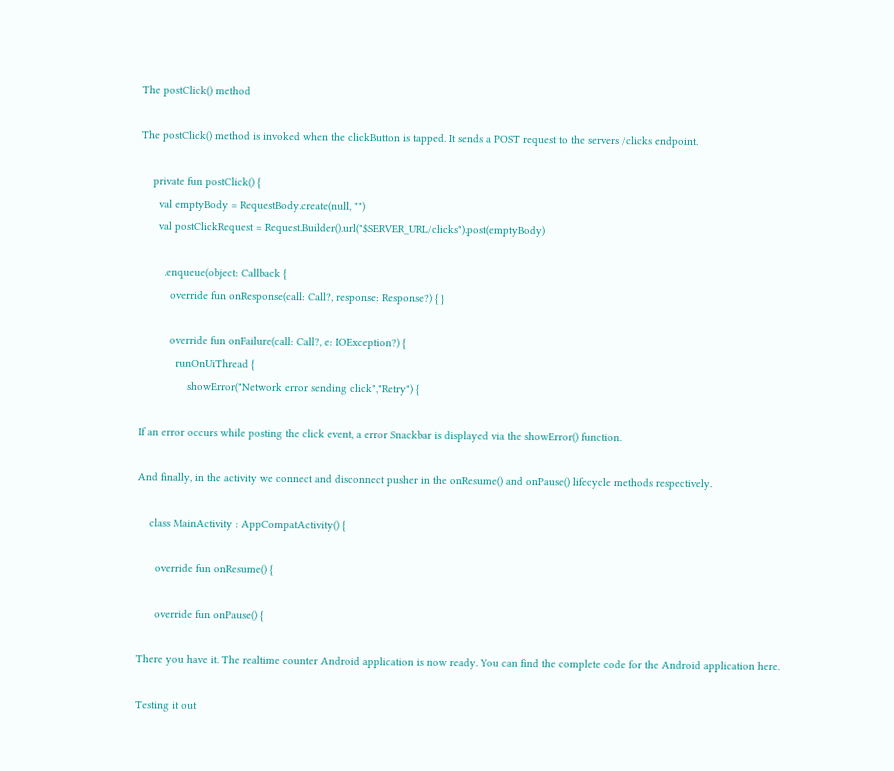The postClick() method

The postClick() method is invoked when the clickButton is tapped. It sends a POST request to the servers /clicks endpoint.

    private fun postClick() {
      val emptyBody = RequestBody.create(null, "")
      val postClickRequest = Request.Builder().url("$SERVER_URL/clicks").post(emptyBody)

        .enqueue(object: Callback {
          override fun onResponse(call: Call?, response: Response?) { }

          override fun onFailure(call: Call?, e: IOException?) {
            runOnUiThread {
                showError("Network error sending click","Retry") {

If an error occurs while posting the click event, a error Snackbar is displayed via the showError() function.

And finally, in the activity we connect and disconnect pusher in the onResume() and onPause() lifecycle methods respectively.

    class MainActivity : AppCompatActivity() {

      override fun onResume() {

      override fun onPause() {

There you have it. The realtime counter Android application is now ready. You can find the complete code for the Android application here.

Testing it out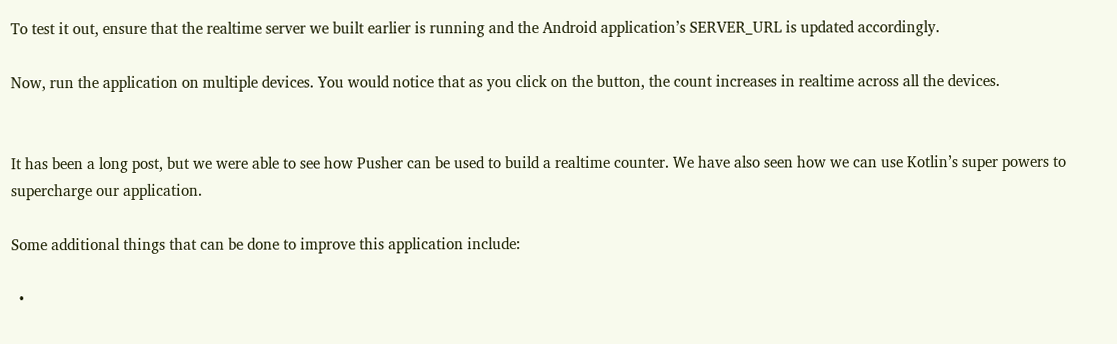To test it out, ensure that the realtime server we built earlier is running and the Android application’s SERVER_URL is updated accordingly.

Now, run the application on multiple devices. You would notice that as you click on the button, the count increases in realtime across all the devices.


It has been a long post, but we were able to see how Pusher can be used to build a realtime counter. We have also seen how we can use Kotlin’s super powers to supercharge our application.

Some additional things that can be done to improve this application include:

  •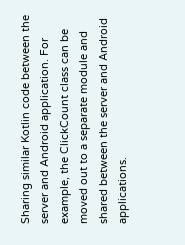Sharing similar Kotlin code between the server and Android application. For example, the ClickCount class can be moved out to a separate module and shared between the server and Android applications.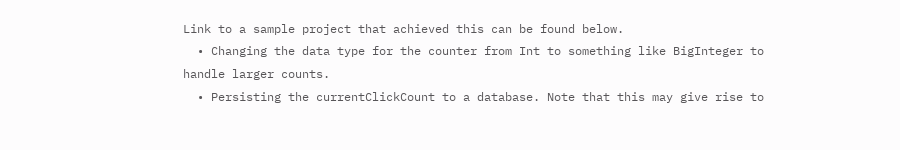Link to a sample project that achieved this can be found below.
  • Changing the data type for the counter from Int to something like BigInteger to handle larger counts.
  • Persisting the currentClickCount to a database. Note that this may give rise to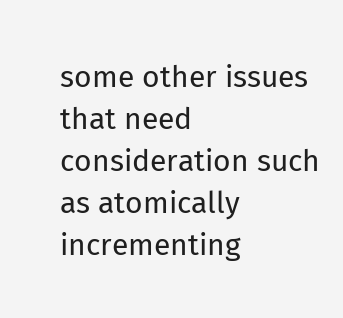some other issues that need consideration such as atomically incrementing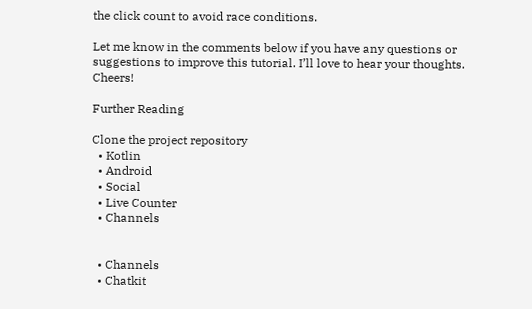the click count to avoid race conditions.

Let me know in the comments below if you have any questions or suggestions to improve this tutorial. I’ll love to hear your thoughts. Cheers!

Further Reading

Clone the project repository
  • Kotlin
  • Android
  • Social
  • Live Counter
  • Channels


  • Channels
  • Chatkit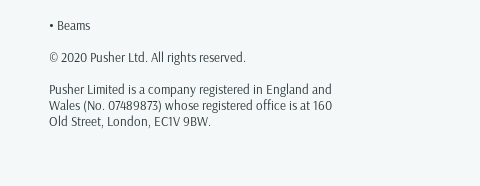• Beams

© 2020 Pusher Ltd. All rights reserved.

Pusher Limited is a company registered in England and Wales (No. 07489873) whose registered office is at 160 Old Street, London, EC1V 9BW.